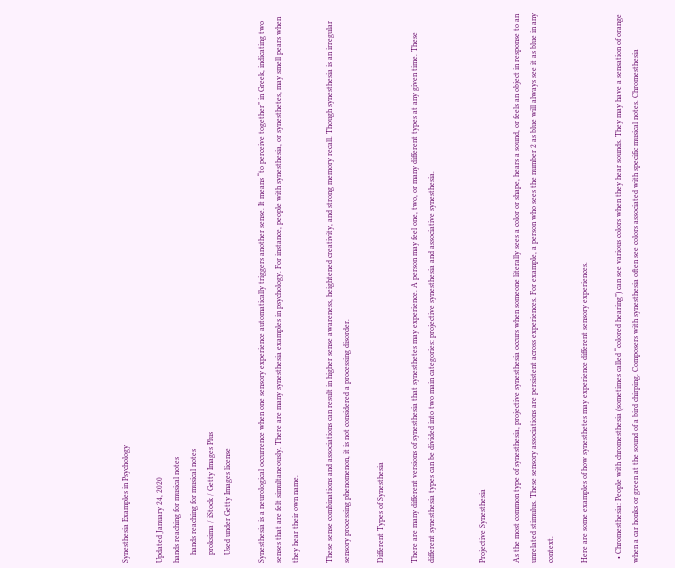Synesthesia Examples in Psychology

Updated January 24, 2020
hands reaching for musical notes
    hands reaching for musical notes
    proksima / iStock / Getty Images Plus
    Used under Getty Images license

Synesthesia is a neurological occurrence when one sensory experience automatically triggers another sense. It means “to perceive together” in Greek, indicating two senses that are felt simultaneously. There are many synesthesia examples in psychology. For instance, people with synesthesia, or synesthetes, may smell pears when they hear their own name.

These sense combinations and associations can result in higher sense awareness, heightened creativity, and strong memory recall. Though synesthesia is an irregular sensory processing phenomenon, it is not considered a processing disorder.

Different Types of Synesthesia

There are many different versions of synesthesia that synesthetes may experience. A person may feel one, two, or many different types at any given time. These different synesthesia types can be divided into two main categories: projective synesthesia and associative synesthesia.


Projective Synesthesia

As the most common type of synesthesia, projective synesthesia occurs when someone literally sees a color or shape, hears a sound, or feels an object in response to an unrelated stimulus. These sensory associations are persistent across experiences. For example, a person who sees the number 2 as blue will always see it as blue in any context.

Here are some examples of how synesthetes may experience different sensory experiences.

  • Chromesthesia: People with chromesthesia (sometimes called “colored hearing”) can see various colors when they hear sounds. They may have a sensation of orange when a car honks or green at the sound of a bird chirping. Composers with synesthesia often see colors associated with specific musical notes. Chromesthesia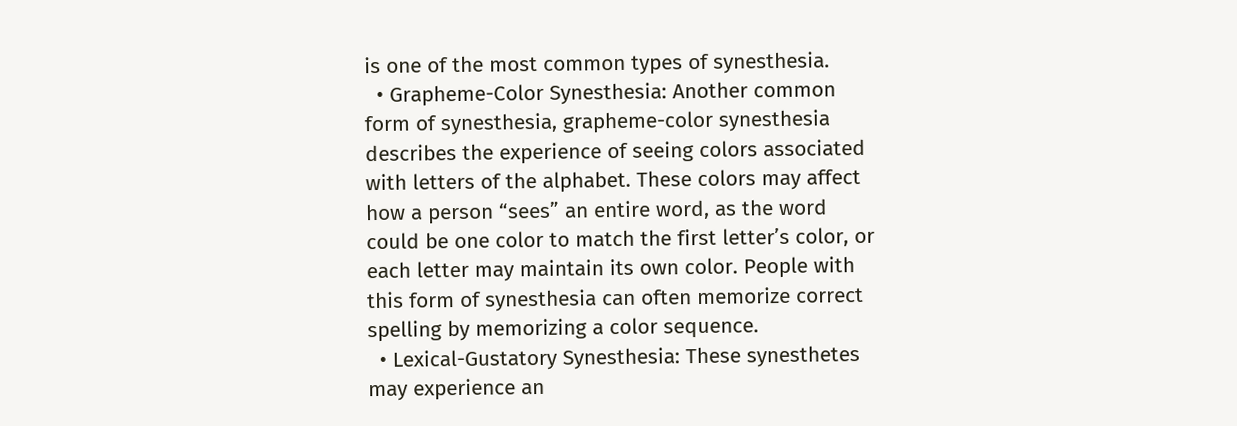is one of the most common types of synesthesia.
  • Grapheme-Color Synesthesia: Another common form of synesthesia, grapheme-color synesthesia describes the experience of seeing colors associated with letters of the alphabet. These colors may affect how a person “sees” an entire word, as the word could be one color to match the first letter’s color, or each letter may maintain its own color. People with this form of synesthesia can often memorize correct spelling by memorizing a color sequence.
  • Lexical-Gustatory Synesthesia: These synesthetes may experience an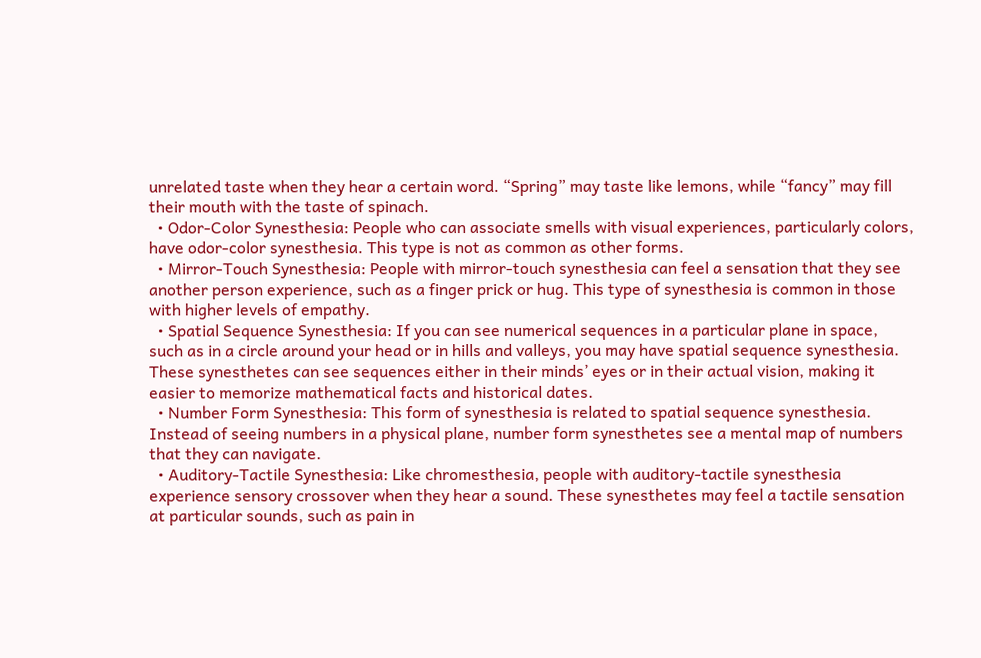unrelated taste when they hear a certain word. “Spring” may taste like lemons, while “fancy” may fill their mouth with the taste of spinach.
  • Odor-Color Synesthesia: People who can associate smells with visual experiences, particularly colors, have odor-color synesthesia. This type is not as common as other forms.
  • Mirror-Touch Synesthesia: People with mirror-touch synesthesia can feel a sensation that they see another person experience, such as a finger prick or hug. This type of synesthesia is common in those with higher levels of empathy.
  • Spatial Sequence Synesthesia: If you can see numerical sequences in a particular plane in space, such as in a circle around your head or in hills and valleys, you may have spatial sequence synesthesia. These synesthetes can see sequences either in their minds’ eyes or in their actual vision, making it easier to memorize mathematical facts and historical dates.
  • Number Form Synesthesia: This form of synesthesia is related to spatial sequence synesthesia. Instead of seeing numbers in a physical plane, number form synesthetes see a mental map of numbers that they can navigate.
  • Auditory-Tactile Synesthesia: Like chromesthesia, people with auditory-tactile synesthesia experience sensory crossover when they hear a sound. These synesthetes may feel a tactile sensation at particular sounds, such as pain in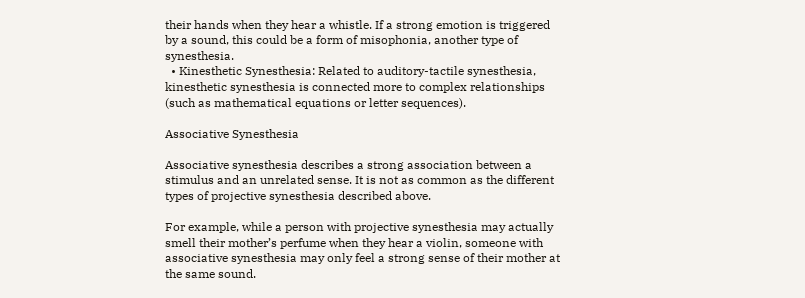their hands when they hear a whistle. If a strong emotion is triggered by a sound, this could be a form of misophonia, another type of synesthesia.
  • Kinesthetic Synesthesia: Related to auditory-tactile synesthesia, kinesthetic synesthesia is connected more to complex relationships (such as mathematical equations or letter sequences).

Associative Synesthesia

Associative synesthesia describes a strong association between a stimulus and an unrelated sense. It is not as common as the different types of projective synesthesia described above.

For example, while a person with projective synesthesia may actually smell their mother’s perfume when they hear a violin, someone with associative synesthesia may only feel a strong sense of their mother at the same sound.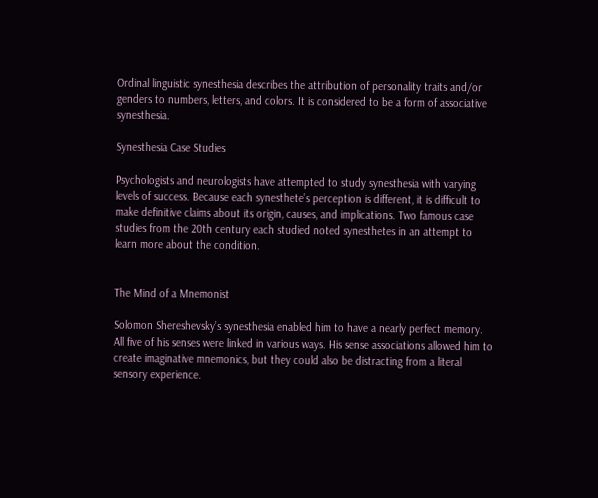Ordinal linguistic synesthesia describes the attribution of personality traits and/or genders to numbers, letters, and colors. It is considered to be a form of associative synesthesia.

Synesthesia Case Studies

Psychologists and neurologists have attempted to study synesthesia with varying levels of success. Because each synesthete’s perception is different, it is difficult to make definitive claims about its origin, causes, and implications. Two famous case studies from the 20th century each studied noted synesthetes in an attempt to learn more about the condition.


The Mind of a Mnemonist

Solomon Shereshevsky’s synesthesia enabled him to have a nearly perfect memory. All five of his senses were linked in various ways. His sense associations allowed him to create imaginative mnemonics, but they could also be distracting from a literal sensory experience.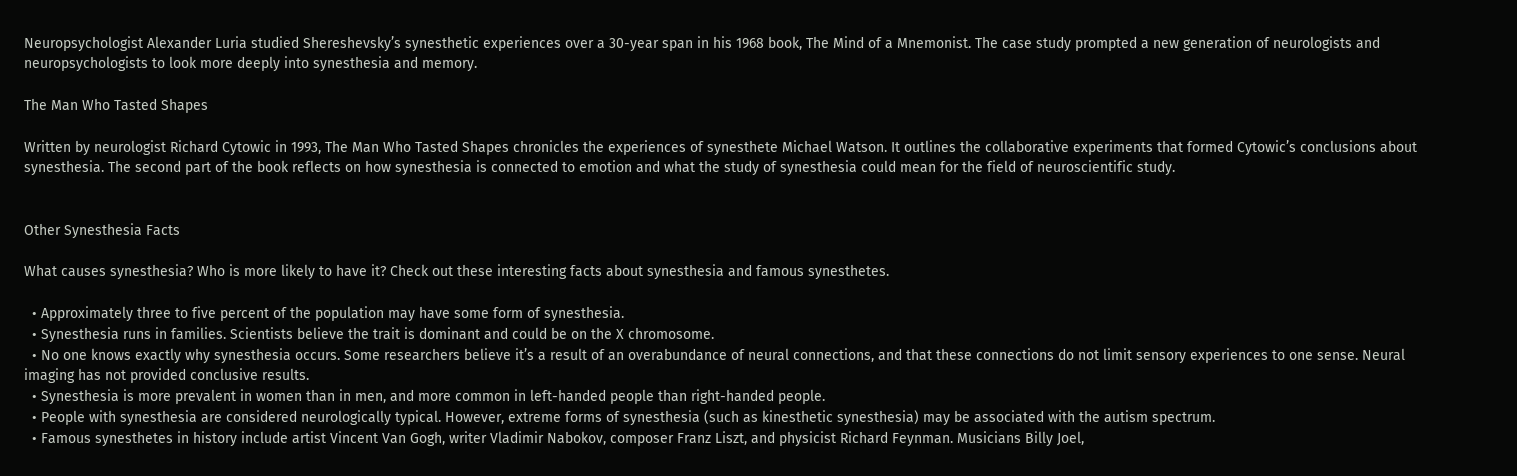Neuropsychologist Alexander Luria studied Shereshevsky’s synesthetic experiences over a 30-year span in his 1968 book, The Mind of a Mnemonist. The case study prompted a new generation of neurologists and neuropsychologists to look more deeply into synesthesia and memory.

The Man Who Tasted Shapes

Written by neurologist Richard Cytowic in 1993, The Man Who Tasted Shapes chronicles the experiences of synesthete Michael Watson. It outlines the collaborative experiments that formed Cytowic’s conclusions about synesthesia. The second part of the book reflects on how synesthesia is connected to emotion and what the study of synesthesia could mean for the field of neuroscientific study.


Other Synesthesia Facts

What causes synesthesia? Who is more likely to have it? Check out these interesting facts about synesthesia and famous synesthetes.

  • Approximately three to five percent of the population may have some form of synesthesia.
  • Synesthesia runs in families. Scientists believe the trait is dominant and could be on the X chromosome.
  • No one knows exactly why synesthesia occurs. Some researchers believe it’s a result of an overabundance of neural connections, and that these connections do not limit sensory experiences to one sense. Neural imaging has not provided conclusive results.
  • Synesthesia is more prevalent in women than in men, and more common in left-handed people than right-handed people.
  • People with synesthesia are considered neurologically typical. However, extreme forms of synesthesia (such as kinesthetic synesthesia) may be associated with the autism spectrum.
  • Famous synesthetes in history include artist Vincent Van Gogh, writer Vladimir Nabokov, composer Franz Liszt, and physicist Richard Feynman. Musicians Billy Joel,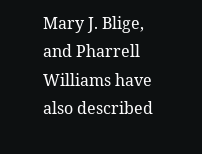Mary J. Blige, and Pharrell Williams have also described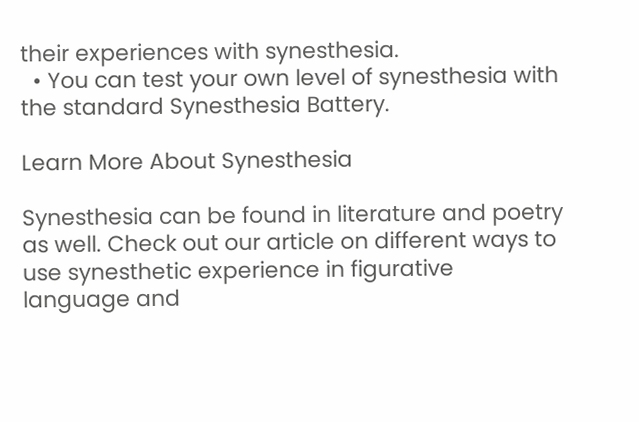their experiences with synesthesia.
  • You can test your own level of synesthesia with the standard Synesthesia Battery.

Learn More About Synesthesia

Synesthesia can be found in literature and poetry as well. Check out our article on different ways to use synesthetic experience in figurative language and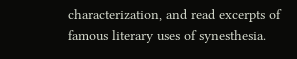characterization, and read excerpts of famous literary uses of synesthesia.